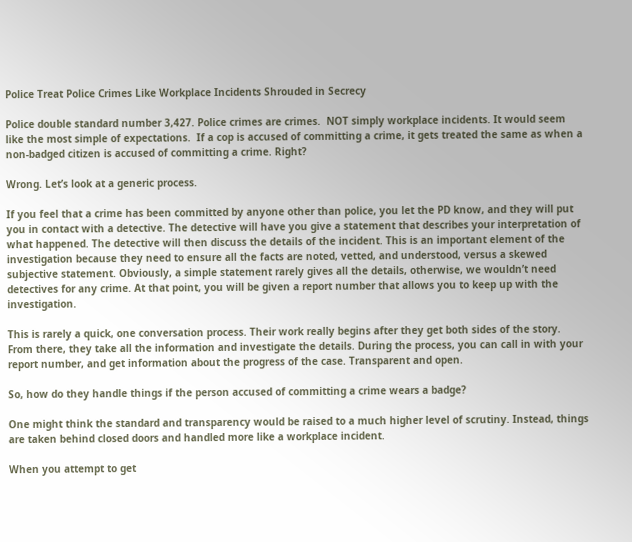Police Treat Police Crimes Like Workplace Incidents Shrouded in Secrecy

Police double standard number 3,427. Police crimes are crimes.  NOT simply workplace incidents. It would seem like the most simple of expectations.  If a cop is accused of committing a crime, it gets treated the same as when a non-badged citizen is accused of committing a crime. Right?

Wrong. Let’s look at a generic process.

If you feel that a crime has been committed by anyone other than police, you let the PD know, and they will put you in contact with a detective. The detective will have you give a statement that describes your interpretation of what happened. The detective will then discuss the details of the incident. This is an important element of the investigation because they need to ensure all the facts are noted, vetted, and understood, versus a skewed subjective statement. Obviously, a simple statement rarely gives all the details, otherwise, we wouldn’t need detectives for any crime. At that point, you will be given a report number that allows you to keep up with the investigation.

This is rarely a quick, one conversation process. Their work really begins after they get both sides of the story. From there, they take all the information and investigate the details. During the process, you can call in with your report number, and get information about the progress of the case. Transparent and open.

So, how do they handle things if the person accused of committing a crime wears a badge?

One might think the standard and transparency would be raised to a much higher level of scrutiny. Instead, things are taken behind closed doors and handled more like a workplace incident.

When you attempt to get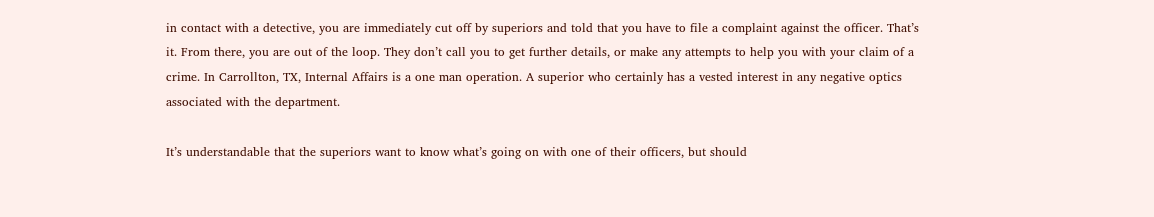in contact with a detective, you are immediately cut off by superiors and told that you have to file a complaint against the officer. That’s it. From there, you are out of the loop. They don’t call you to get further details, or make any attempts to help you with your claim of a crime. In Carrollton, TX, Internal Affairs is a one man operation. A superior who certainly has a vested interest in any negative optics associated with the department.

It’s understandable that the superiors want to know what’s going on with one of their officers, but should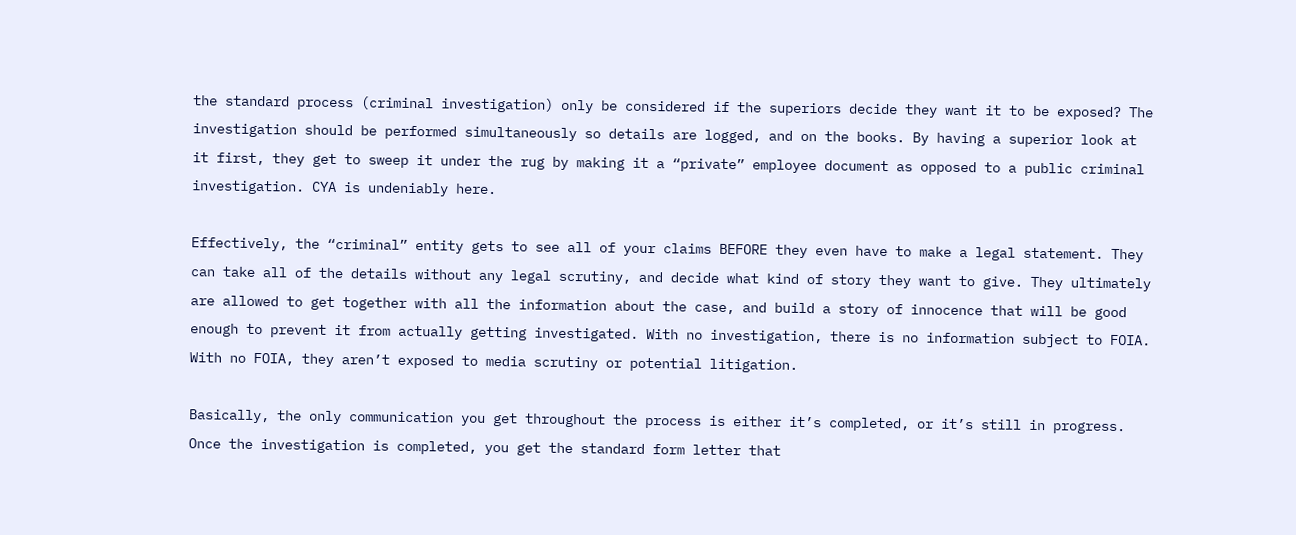the standard process (criminal investigation) only be considered if the superiors decide they want it to be exposed? The investigation should be performed simultaneously so details are logged, and on the books. By having a superior look at it first, they get to sweep it under the rug by making it a “private” employee document as opposed to a public criminal investigation. CYA is undeniably here.

Effectively, the “criminal” entity gets to see all of your claims BEFORE they even have to make a legal statement. They can take all of the details without any legal scrutiny, and decide what kind of story they want to give. They ultimately are allowed to get together with all the information about the case, and build a story of innocence that will be good enough to prevent it from actually getting investigated. With no investigation, there is no information subject to FOIA. With no FOIA, they aren’t exposed to media scrutiny or potential litigation.

Basically, the only communication you get throughout the process is either it’s completed, or it’s still in progress. Once the investigation is completed, you get the standard form letter that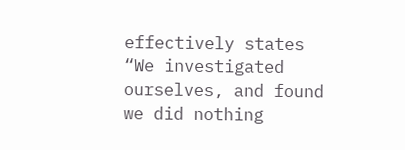effectively states “We investigated ourselves, and found we did nothing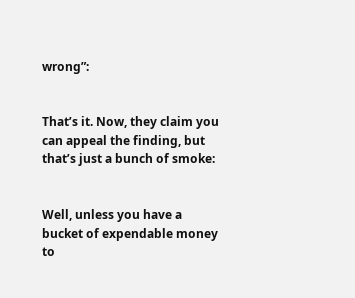wrong”:


That’s it. Now, they claim you can appeal the finding, but that’s just a bunch of smoke:


Well, unless you have a bucket of expendable money to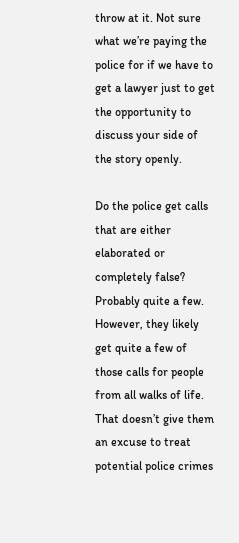throw at it. Not sure what we’re paying the police for if we have to get a lawyer just to get the opportunity to discuss your side of the story openly.

Do the police get calls that are either elaborated or completely false? Probably quite a few. However, they likely get quite a few of those calls for people from all walks of life. That doesn’t give them an excuse to treat potential police crimes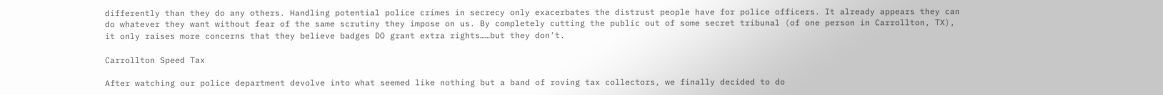differently than they do any others. Handling potential police crimes in secrecy only exacerbates the distrust people have for police officers. It already appears they can do whatever they want without fear of the same scrutiny they impose on us. By completely cutting the public out of some secret tribunal (of one person in Carrollton, TX), it only raises more concerns that they believe badges DO grant extra rights……but they don’t.

Carrollton Speed Tax

After watching our police department devolve into what seemed like nothing but a band of roving tax collectors, we finally decided to do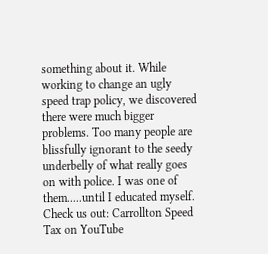something about it. While working to change an ugly speed trap policy, we discovered there were much bigger problems. Too many people are blissfully ignorant to the seedy underbelly of what really goes on with police. I was one of them.....until I educated myself. Check us out: Carrollton Speed Tax on YouTube